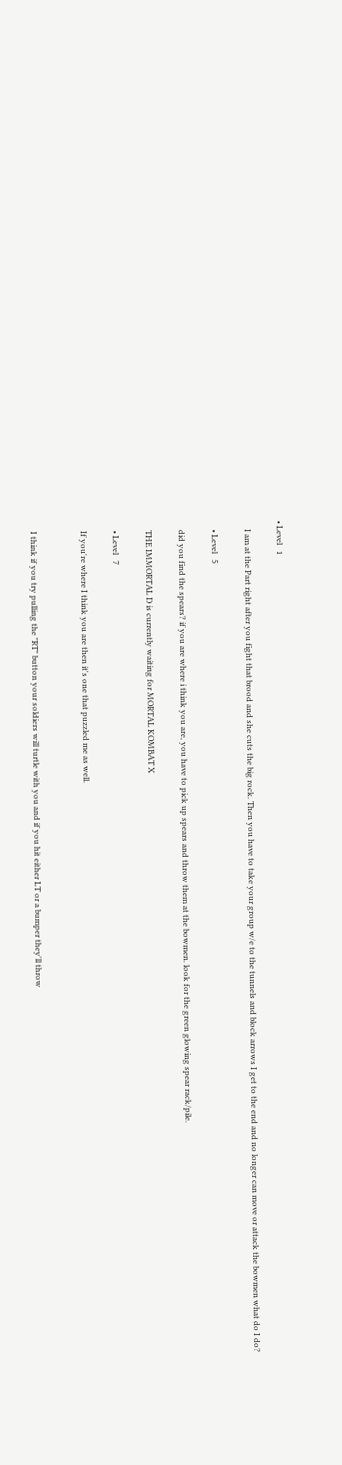• Level   1

    I am at the Part right after you fight that brood and she cuts the big rock. Then you have to take your group w/e to the tunnels and block arrows I get to the end and no longer can move or attack the bowmen what do I do?

    • Level   5

    did you find the spears? if you are where i think you are, you have to pick up spears and throw them at the bowmen. look for the green glowing spear rack/pile.

    THE IMMORTAL D is currently waiting for MORTAL KOMBAT X

    • Level   7

    If you're where I think you are then it's one that puzzled me as well.


    I think if you try pulling the "RT" button your soldiers will turtle with you and if you hit either LT or a bumper they'll throw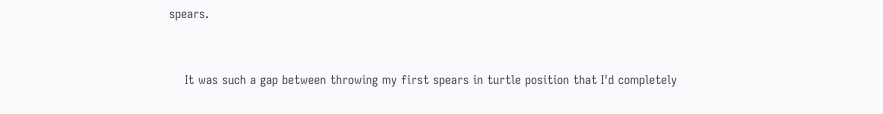spears.


    It was such a gap between throwing my first spears in turtle position that I'd completely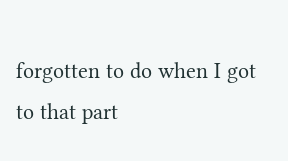forgotten to do when I got to that part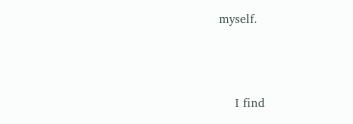myself.



    I find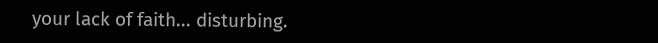your lack of faith... disturbing.